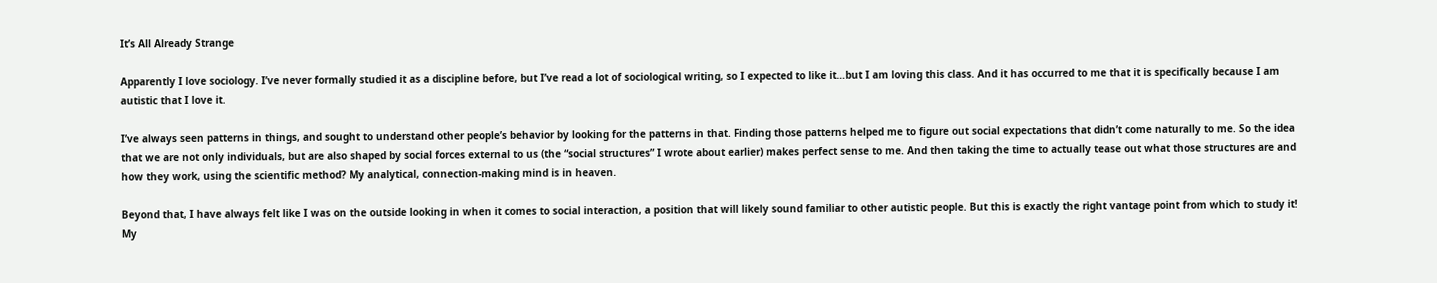It’s All Already Strange

Apparently I love sociology. I’ve never formally studied it as a discipline before, but I’ve read a lot of sociological writing, so I expected to like it…but I am loving this class. And it has occurred to me that it is specifically because I am autistic that I love it.

I’ve always seen patterns in things, and sought to understand other people’s behavior by looking for the patterns in that. Finding those patterns helped me to figure out social expectations that didn’t come naturally to me. So the idea that we are not only individuals, but are also shaped by social forces external to us (the “social structures” I wrote about earlier) makes perfect sense to me. And then taking the time to actually tease out what those structures are and how they work, using the scientific method? My analytical, connection-making mind is in heaven.

Beyond that, I have always felt like I was on the outside looking in when it comes to social interaction, a position that will likely sound familiar to other autistic people. But this is exactly the right vantage point from which to study it! My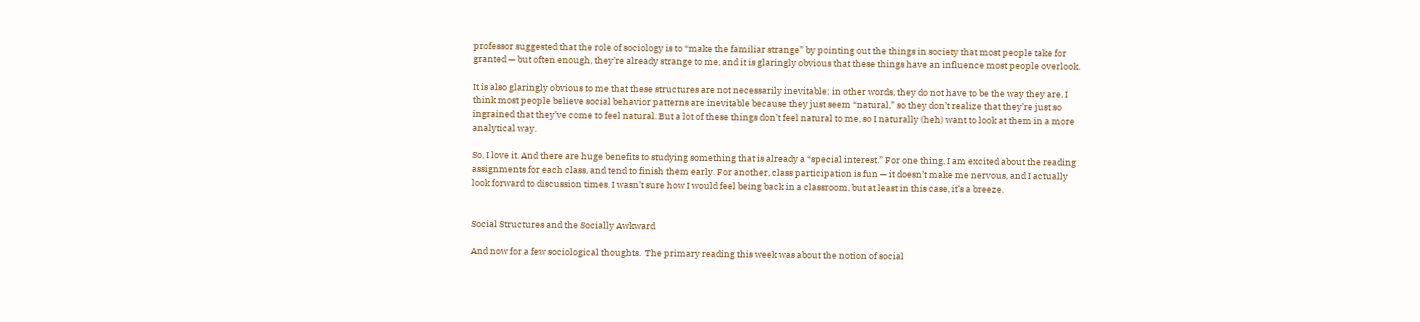professor suggested that the role of sociology is to “make the familiar strange” by pointing out the things in society that most people take for granted — but often enough, they’re already strange to me, and it is glaringly obvious that these things have an influence most people overlook.

It is also glaringly obvious to me that these structures are not necessarily inevitable; in other words, they do not have to be the way they are. I think most people believe social behavior patterns are inevitable because they just seem “natural,” so they don’t realize that they’re just so ingrained that they’ve come to feel natural. But a lot of these things don’t feel natural to me, so I naturally (heh) want to look at them in a more analytical way.

So, I love it. And there are huge benefits to studying something that is already a “special interest.” For one thing, I am excited about the reading assignments for each class, and tend to finish them early. For another, class participation is fun — it doesn’t make me nervous, and I actually look forward to discussion times. I wasn’t sure how I would feel being back in a classroom, but at least in this case, it’s a breeze.


Social Structures and the Socially Awkward

And now for a few sociological thoughts.  The primary reading this week was about the notion of social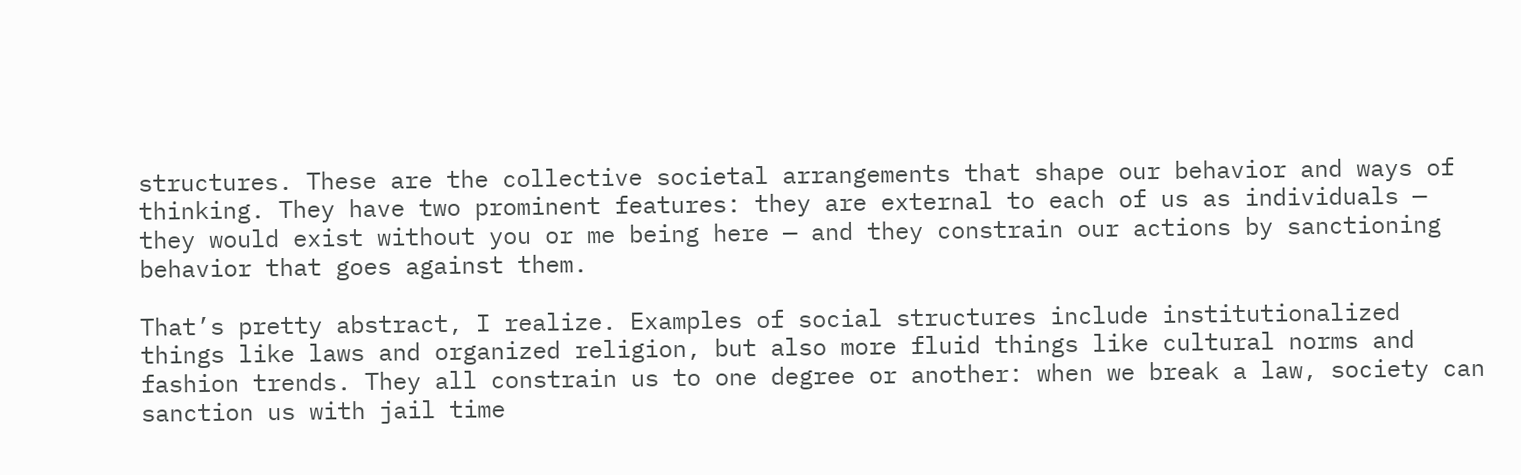structures. These are the collective societal arrangements that shape our behavior and ways of thinking. They have two prominent features: they are external to each of us as individuals — they would exist without you or me being here — and they constrain our actions by sanctioning behavior that goes against them.

That’s pretty abstract, I realize. Examples of social structures include institutionalized things like laws and organized religion, but also more fluid things like cultural norms and fashion trends. They all constrain us to one degree or another: when we break a law, society can sanction us with jail time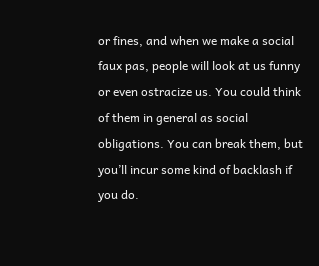or fines, and when we make a social faux pas, people will look at us funny or even ostracize us. You could think of them in general as social obligations. You can break them, but you’ll incur some kind of backlash if you do.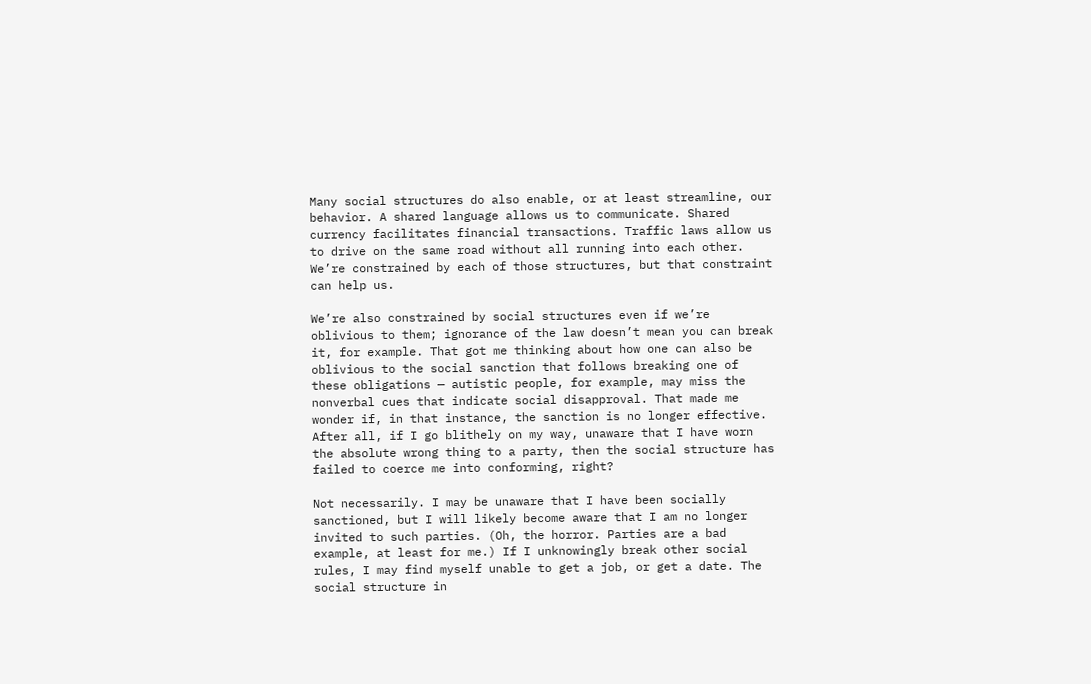Many social structures do also enable, or at least streamline, our behavior. A shared language allows us to communicate. Shared currency facilitates financial transactions. Traffic laws allow us to drive on the same road without all running into each other. We’re constrained by each of those structures, but that constraint can help us.

We’re also constrained by social structures even if we’re oblivious to them; ignorance of the law doesn’t mean you can break it, for example. That got me thinking about how one can also be oblivious to the social sanction that follows breaking one of these obligations — autistic people, for example, may miss the nonverbal cues that indicate social disapproval. That made me wonder if, in that instance, the sanction is no longer effective. After all, if I go blithely on my way, unaware that I have worn the absolute wrong thing to a party, then the social structure has failed to coerce me into conforming, right?

Not necessarily. I may be unaware that I have been socially sanctioned, but I will likely become aware that I am no longer invited to such parties. (Oh, the horror. Parties are a bad example, at least for me.) If I unknowingly break other social rules, I may find myself unable to get a job, or get a date. The social structure in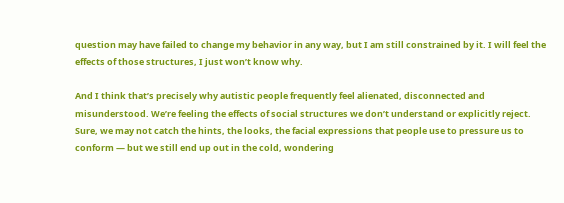question may have failed to change my behavior in any way, but I am still constrained by it. I will feel the effects of those structures, I just won’t know why.

And I think that’s precisely why autistic people frequently feel alienated, disconnected and misunderstood. We’re feeling the effects of social structures we don’t understand or explicitly reject. Sure, we may not catch the hints, the looks, the facial expressions that people use to pressure us to conform — but we still end up out in the cold, wondering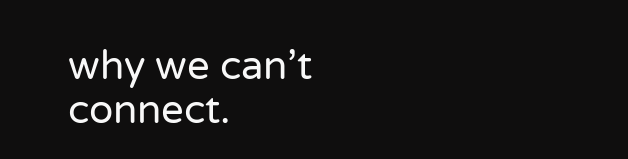why we can’t connect.